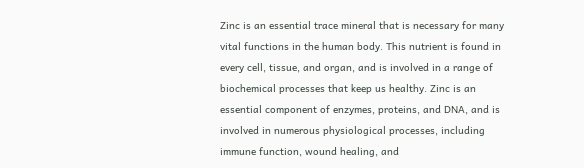Zinc is an essential trace mineral that is necessary for many vital functions in the human body. This nutrient is found in every cell, tissue, and organ, and is involved in a range of biochemical processes that keep us healthy. Zinc is an essential component of enzymes, proteins, and DNA, and is involved in numerous physiological processes, including immune function, wound healing, and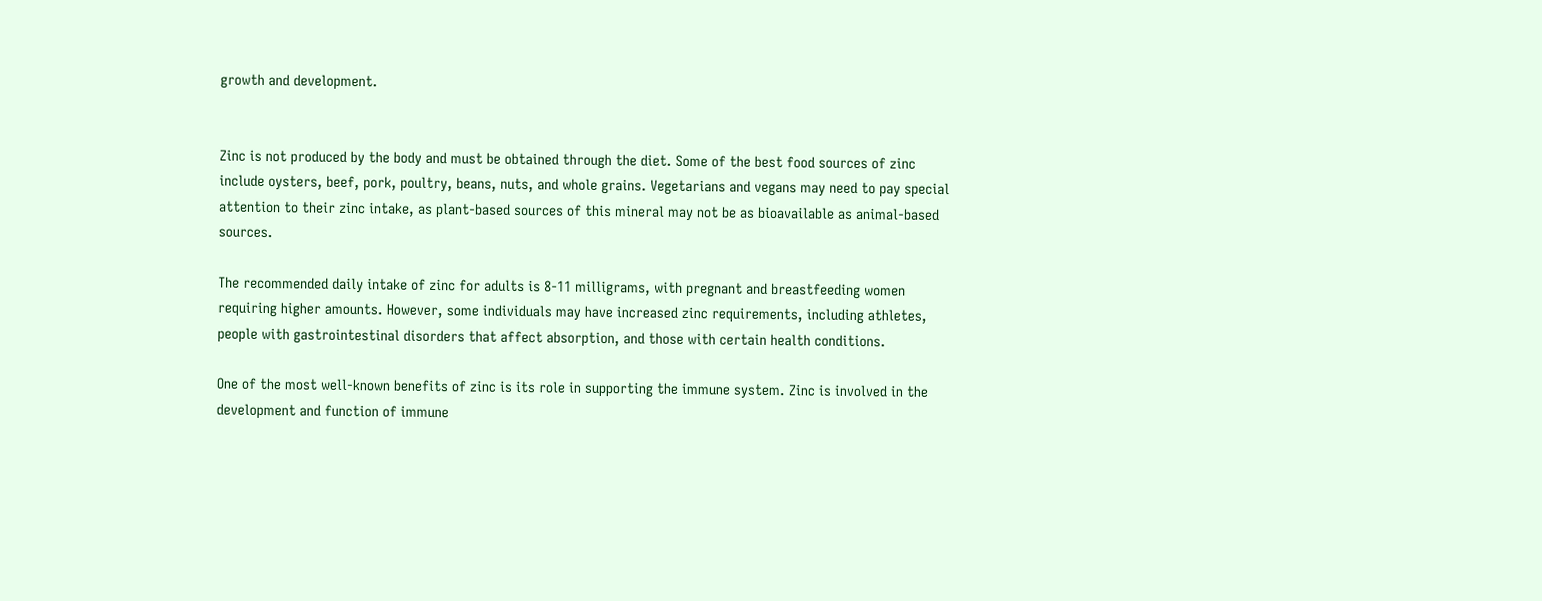growth and development.


Zinc is not produced by the body and must be obtained through the diet. Some of the best food sources of zinc include oysters, beef, pork, poultry, beans, nuts, and whole grains. Vegetarians and vegans may need to pay special attention to their zinc intake, as plant-based sources of this mineral may not be as bioavailable as animal-based sources.

The recommended daily intake of zinc for adults is 8-11 milligrams, with pregnant and breastfeeding women requiring higher amounts. However, some individuals may have increased zinc requirements, including athletes, people with gastrointestinal disorders that affect absorption, and those with certain health conditions.

One of the most well-known benefits of zinc is its role in supporting the immune system. Zinc is involved in the development and function of immune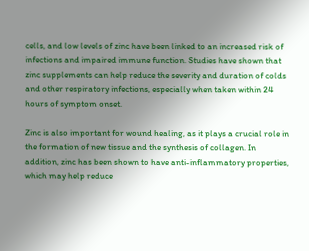cells, and low levels of zinc have been linked to an increased risk of infections and impaired immune function. Studies have shown that zinc supplements can help reduce the severity and duration of colds and other respiratory infections, especially when taken within 24 hours of symptom onset.

Zinc is also important for wound healing, as it plays a crucial role in the formation of new tissue and the synthesis of collagen. In addition, zinc has been shown to have anti-inflammatory properties, which may help reduce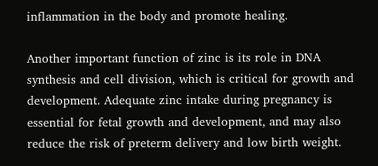inflammation in the body and promote healing.

Another important function of zinc is its role in DNA synthesis and cell division, which is critical for growth and development. Adequate zinc intake during pregnancy is essential for fetal growth and development, and may also reduce the risk of preterm delivery and low birth weight.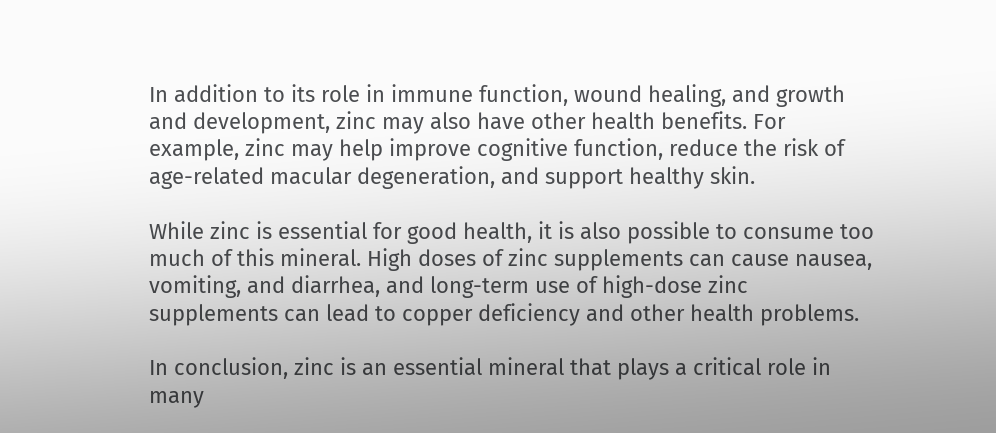In addition to its role in immune function, wound healing, and growth and development, zinc may also have other health benefits. For example, zinc may help improve cognitive function, reduce the risk of age-related macular degeneration, and support healthy skin.

While zinc is essential for good health, it is also possible to consume too much of this mineral. High doses of zinc supplements can cause nausea, vomiting, and diarrhea, and long-term use of high-dose zinc supplements can lead to copper deficiency and other health problems.

In conclusion, zinc is an essential mineral that plays a critical role in many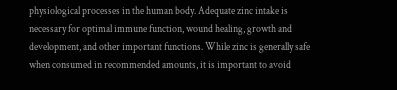physiological processes in the human body. Adequate zinc intake is necessary for optimal immune function, wound healing, growth and development, and other important functions. While zinc is generally safe when consumed in recommended amounts, it is important to avoid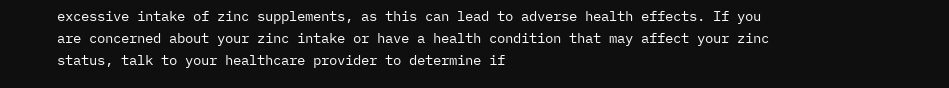excessive intake of zinc supplements, as this can lead to adverse health effects. If you are concerned about your zinc intake or have a health condition that may affect your zinc status, talk to your healthcare provider to determine if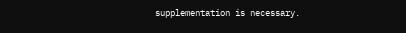supplementation is necessary.